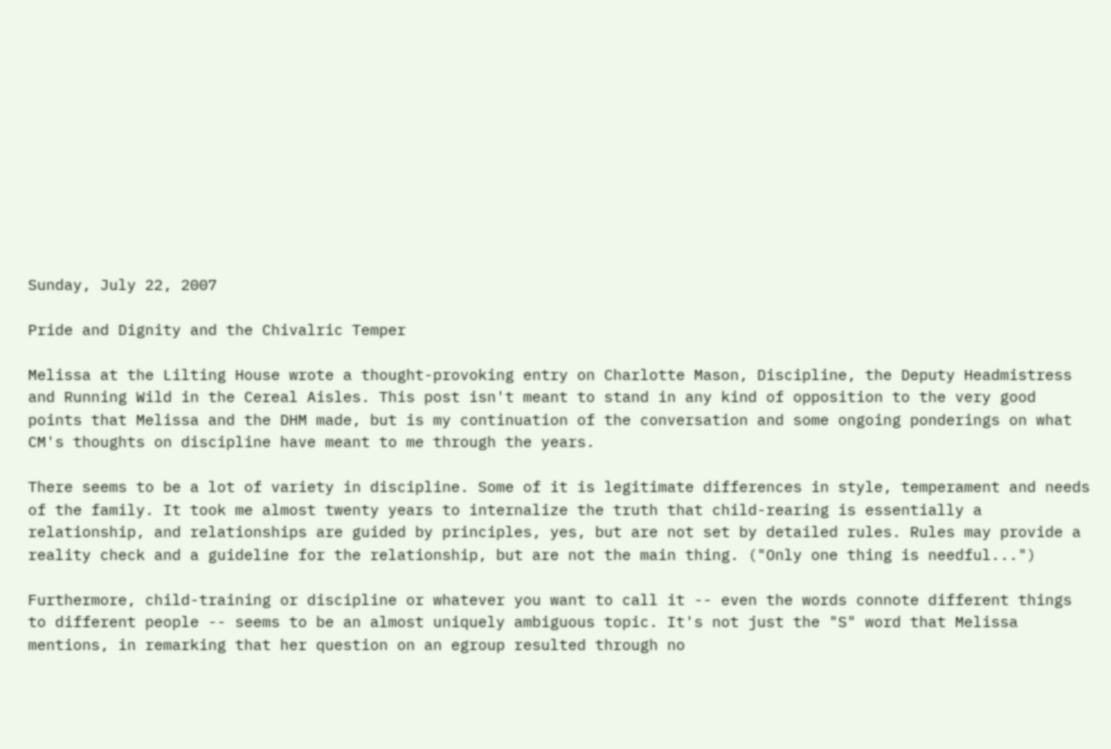Sunday, July 22, 2007

Pride and Dignity and the Chivalric Temper

Melissa at the Lilting House wrote a thought-provoking entry on Charlotte Mason, Discipline, the Deputy Headmistress and Running Wild in the Cereal Aisles. This post isn't meant to stand in any kind of opposition to the very good points that Melissa and the DHM made, but is my continuation of the conversation and some ongoing ponderings on what CM's thoughts on discipline have meant to me through the years.

There seems to be a lot of variety in discipline. Some of it is legitimate differences in style, temperament and needs of the family. It took me almost twenty years to internalize the truth that child-rearing is essentially a relationship, and relationships are guided by principles, yes, but are not set by detailed rules. Rules may provide a reality check and a guideline for the relationship, but are not the main thing. ("Only one thing is needful...")

Furthermore, child-training or discipline or whatever you want to call it -- even the words connote different things to different people -- seems to be an almost uniquely ambiguous topic. It's not just the "S" word that Melissa mentions, in remarking that her question on an egroup resulted through no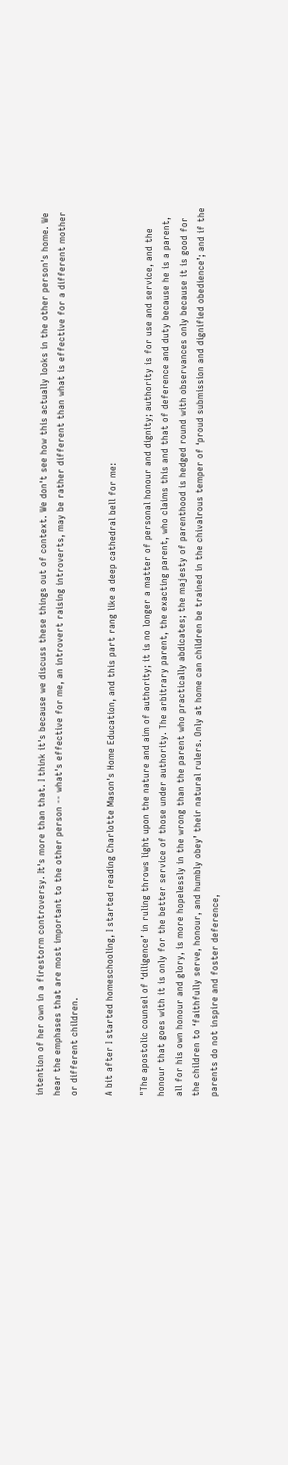intention of her own in a firestorm controversy. It's more than that. I think it's because we discuss these things out of context. We don't see how this actually looks in the other person's home. We hear the emphases that are most important to the other person -- what's effective for me, an introvert raising introverts, may be rather different than what is effective for a different mother or different children.

A bit after I started homeschooling, I started reading Charlotte Mason's Home Education, and this part rang like a deep cathedral bell for me:

"The apostolic counsel of ‘diligence’ in ruling throws light upon the nature and aim of authority; it is no longer a matter of personal honour and dignity; authority is for use and service, and the honour that goes with it is only for the better service of those under authority. The arbitrary parent, the exacting parent, who claims this and that of deference and duty because he is a parent, all for his own honour and glory, is more hopelessly in the wrong than the parent who practically abdicates; the majesty of parenthood is hedged round with observances only because it is good for the children to ‘faithfully serve, honour, and humbly obey’ their natural rulers. Only at home can children be trained in the chivalrous temper of ‘proud submission and dignified obedience’; and if the parents do not inspire and foster deference,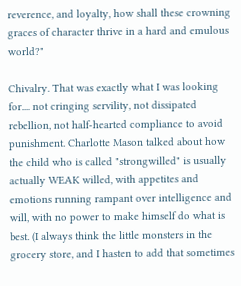reverence, and loyalty, how shall these crowning graces of character thrive in a hard and emulous world?"

Chivalry. That was exactly what I was looking for.... not cringing servility, not dissipated rebellion, not half-hearted compliance to avoid punishment. Charlotte Mason talked about how the child who is called "strongwilled" is usually actually WEAK willed, with appetites and emotions running rampant over intelligence and will, with no power to make himself do what is best. (I always think the little monsters in the grocery store, and I hasten to add that sometimes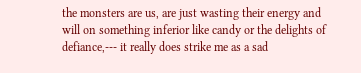the monsters are us, are just wasting their energy and will on something inferior like candy or the delights of defiance,--- it really does strike me as a sad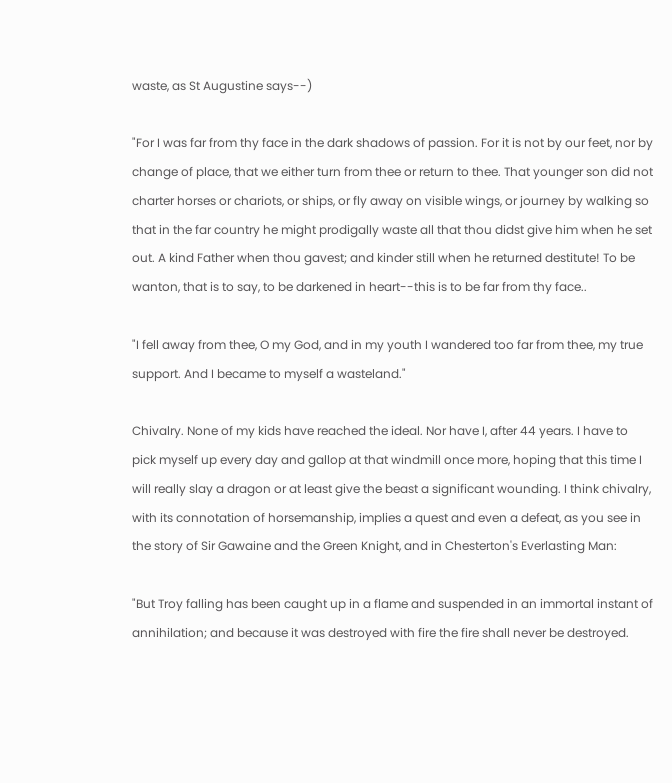waste, as St Augustine says--)

"For I was far from thy face in the dark shadows of passion. For it is not by our feet, nor by change of place, that we either turn from thee or return to thee. That younger son did not charter horses or chariots, or ships, or fly away on visible wings, or journey by walking so that in the far country he might prodigally waste all that thou didst give him when he set out. A kind Father when thou gavest; and kinder still when he returned destitute! To be wanton, that is to say, to be darkened in heart--this is to be far from thy face..

"I fell away from thee, O my God, and in my youth I wandered too far from thee, my true support. And I became to myself a wasteland."

Chivalry. None of my kids have reached the ideal. Nor have I, after 44 years. I have to pick myself up every day and gallop at that windmill once more, hoping that this time I will really slay a dragon or at least give the beast a significant wounding. I think chivalry, with its connotation of horsemanship, implies a quest and even a defeat, as you see in the story of Sir Gawaine and the Green Knight, and in Chesterton's Everlasting Man:

"But Troy falling has been caught up in a flame and suspended in an immortal instant of annihilation; and because it was destroyed with fire the fire shall never be destroyed.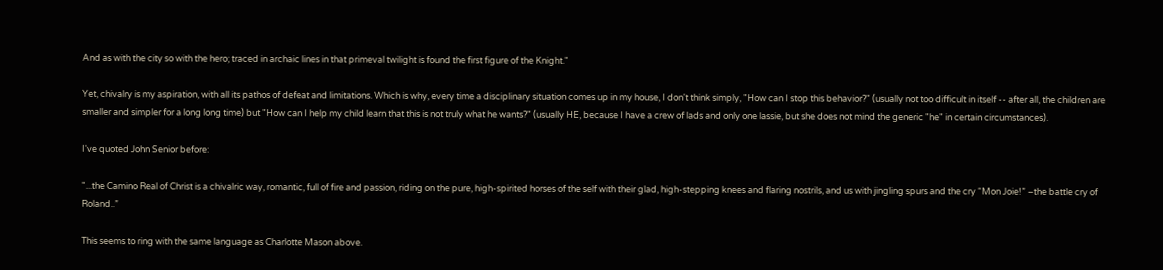And as with the city so with the hero; traced in archaic lines in that primeval twilight is found the first figure of the Knight."

Yet, chivalry is my aspiration, with all its pathos of defeat and limitations. Which is why, every time a disciplinary situation comes up in my house, I don't think simply, "How can I stop this behavior?" (usually not too difficult in itself -- after all, the children are smaller and simpler for a long long time) but "How can I help my child learn that this is not truly what he wants?" (usually HE, because I have a crew of lads and only one lassie, but she does not mind the generic "he" in certain circumstances).

I've quoted John Senior before:

"...the Camino Real of Christ is a chivalric way, romantic, full of fire and passion, riding on the pure, high-spirited horses of the self with their glad, high-stepping knees and flaring nostrils, and us with jingling spurs and the cry “Mon Joie!” –the battle cry of Roland..”

This seems to ring with the same language as Charlotte Mason above.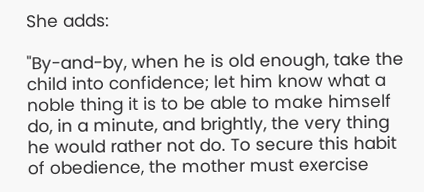She adds:

"By-and-by, when he is old enough, take the child into confidence; let him know what a noble thing it is to be able to make himself do, in a minute, and brightly, the very thing he would rather not do. To secure this habit of obedience, the mother must exercise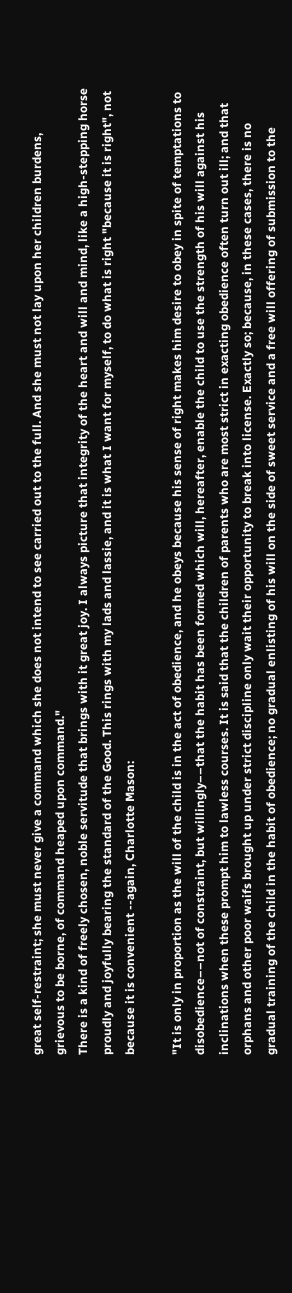great self-restraint; she must never give a command which she does not intend to see carried out to the full. And she must not lay upon her children burdens, grievous to be borne, of command heaped upon command."
There is a kind of freely chosen, noble servitude that brings with it great joy. I always picture that integrity of the heart and will and mind, like a high-stepping horse proudly and joyfully bearing the standard of the Good. This rings with my lads and lassie, and it is what I want for myself, to do what is right "because it is right", not because it is convenient --again, Charlotte Mason:

"It is only in proportion as the will of the child is in the act of obedience, and he obeys because his sense of right makes him desire to obey in spite of temptations to disobedience––not of constraint, but willingly––that the habit has been formed which will, hereafter, enable the child to use the strength of his will against his inclinations when these prompt him to lawless courses. It is said that the children of parents who are most strict in exacting obedience often turn out ill; and that orphans and other poor waifs brought up under strict discipline only wait their opportunity to break into license. Exactly so; because, in these cases, there is no gradual training of the child in the habit of obedience; no gradual enlisting of his will on the side of sweet service and a free will offering of submission to the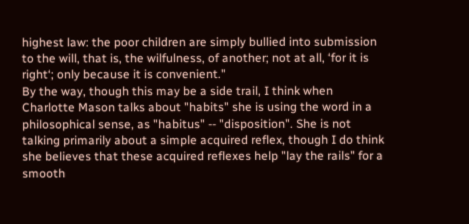highest law: the poor children are simply bullied into submission to the will, that is, the wilfulness, of another; not at all, ‘for it is right‘; only because it is convenient."
By the way, though this may be a side trail, I think when Charlotte Mason talks about "habits" she is using the word in a philosophical sense, as "habitus" -- "disposition". She is not talking primarily about a simple acquired reflex, though I do think she believes that these acquired reflexes help "lay the rails" for a smooth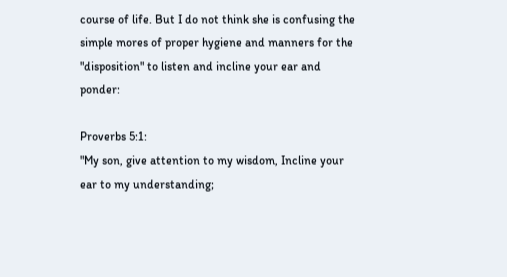course of life. But I do not think she is confusing the simple mores of proper hygiene and manners for the "disposition" to listen and incline your ear and ponder:

Proverbs 5:1:
"My son, give attention to my wisdom, Incline your ear to my understanding;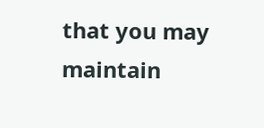that you may maintain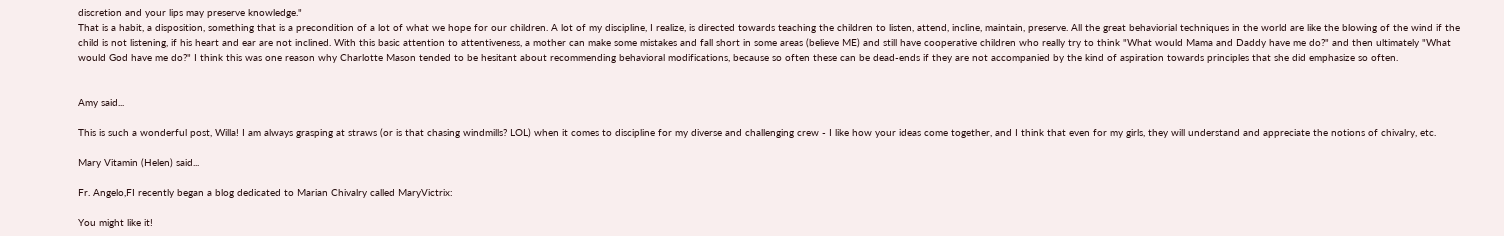discretion and your lips may preserve knowledge."
That is a habit, a disposition, something that is a precondition of a lot of what we hope for our children. A lot of my discipline, I realize, is directed towards teaching the children to listen, attend, incline, maintain, preserve. All the great behaviorial techniques in the world are like the blowing of the wind if the child is not listening, if his heart and ear are not inclined. With this basic attention to attentiveness, a mother can make some mistakes and fall short in some areas (believe ME) and still have cooperative children who really try to think "What would Mama and Daddy have me do?" and then ultimately "What would God have me do?" I think this was one reason why Charlotte Mason tended to be hesitant about recommending behavioral modifications, because so often these can be dead-ends if they are not accompanied by the kind of aspiration towards principles that she did emphasize so often.


Amy said...

This is such a wonderful post, Willa! I am always grasping at straws (or is that chasing windmills? LOL) when it comes to discipline for my diverse and challenging crew - I like how your ideas come together, and I think that even for my girls, they will understand and appreciate the notions of chivalry, etc.

Mary Vitamin (Helen) said...

Fr. Angelo,FI recently began a blog dedicated to Marian Chivalry called MaryVictrix:

You might like it!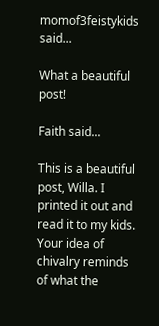momof3feistykids said...

What a beautiful post!

Faith said...

This is a beautiful post, Willa. I printed it out and read it to my kids. Your idea of chivalry reminds of what the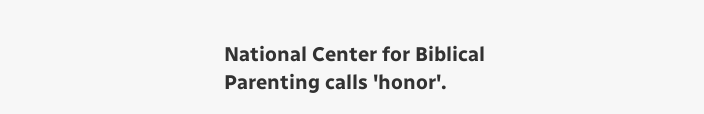National Center for Biblical Parenting calls 'honor'.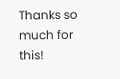Thanks so much for this!